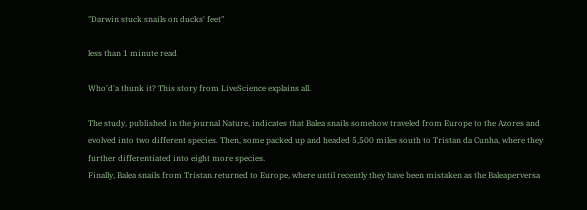"Darwin stuck snails on ducks' feet"

less than 1 minute read

Who'd'a thunk it? This story from LiveScience explains all.

The study, published in the journal Nature, indicates that Balea snails somehow traveled from Europe to the Azores and evolved into two different species. Then, some packed up and headed 5,500 miles south to Tristan da Cunha, where they further differentiated into eight more species.
Finally, Balea snails from Tristan returned to Europe, where until recently they have been mistaken as the Baleaperversa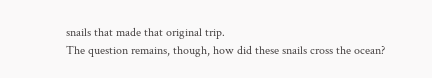snails that made that original trip.
The question remains, though, how did these snails cross the ocean?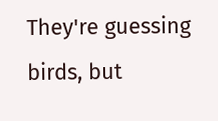They're guessing birds, but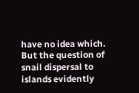have no idea which. But the question of snail dispersal to islands evidently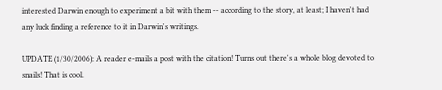interested Darwin enough to experiment a bit with them -- according to the story, at least; I haven't had any luck finding a reference to it in Darwin's writings.

UPDATE (1/30/2006): A reader e-mails a post with the citation! Turns out there's a whole blog devoted to snails! That is cool.